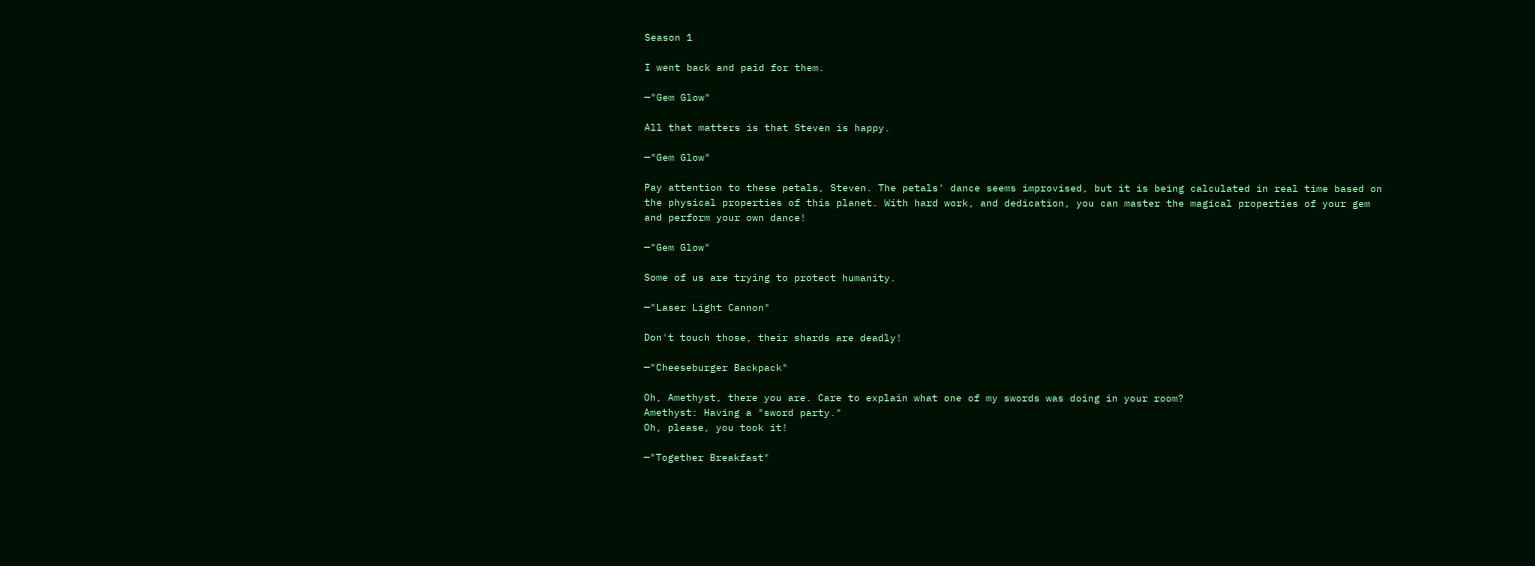Season 1

I went back and paid for them.

—"Gem Glow"

All that matters is that Steven is happy.

—"Gem Glow"

Pay attention to these petals, Steven. The petals' dance seems improvised, but it is being calculated in real time based on the physical properties of this planet. With hard work, and dedication, you can master the magical properties of your gem and perform your own dance!

—"Gem Glow"

Some of us are trying to protect humanity.

—"Laser Light Cannon"

Don't touch those, their shards are deadly!

—"Cheeseburger Backpack"

Oh, Amethyst, there you are. Care to explain what one of my swords was doing in your room?
Amethyst: Having a "sword party."
Oh, please, you took it!

—"Together Breakfast"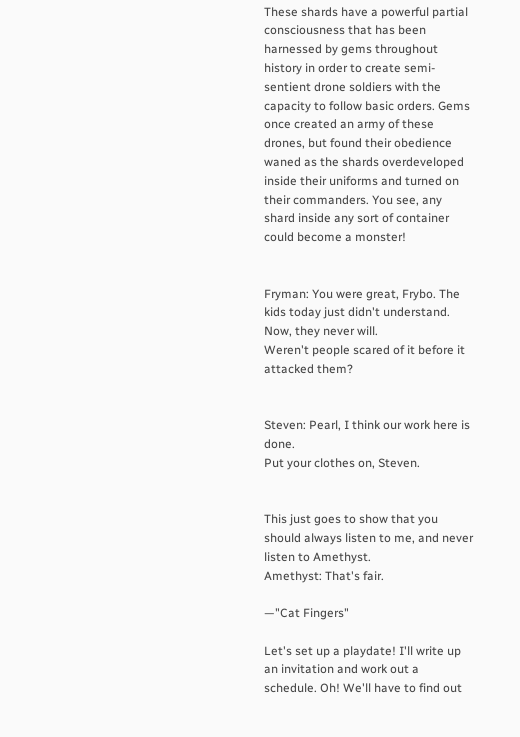These shards have a powerful partial consciousness that has been harnessed by gems throughout history in order to create semi-sentient drone soldiers with the capacity to follow basic orders. Gems once created an army of these drones, but found their obedience waned as the shards overdeveloped inside their uniforms and turned on their commanders. You see, any shard inside any sort of container could become a monster!


Fryman: You were great, Frybo. The kids today just didn't understand. Now, they never will.
Weren't people scared of it before it attacked them?


Steven: Pearl, I think our work here is done.
Put your clothes on, Steven.


This just goes to show that you should always listen to me, and never listen to Amethyst.
Amethyst: That's fair.

—"Cat Fingers"

Let's set up a playdate! I'll write up an invitation and work out a schedule. Oh! We'll have to find out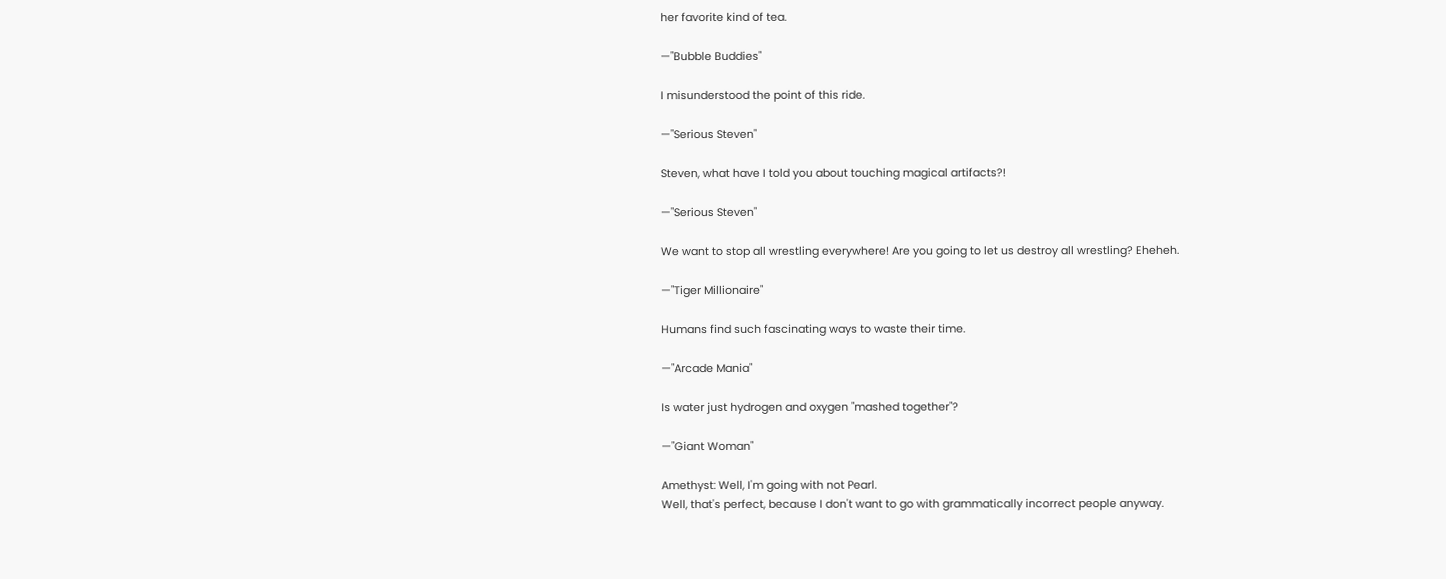her favorite kind of tea.

—"Bubble Buddies"

I misunderstood the point of this ride.

—"Serious Steven"

Steven, what have I told you about touching magical artifacts?!

—"Serious Steven"

We want to stop all wrestling everywhere! Are you going to let us destroy all wrestling? Eheheh.

—"Tiger Millionaire"

Humans find such fascinating ways to waste their time.

—"Arcade Mania"

Is water just hydrogen and oxygen "mashed together"?

—"Giant Woman"

Amethyst: Well, I'm going with not Pearl.
Well, that's perfect, because I don't want to go with grammatically incorrect people anyway.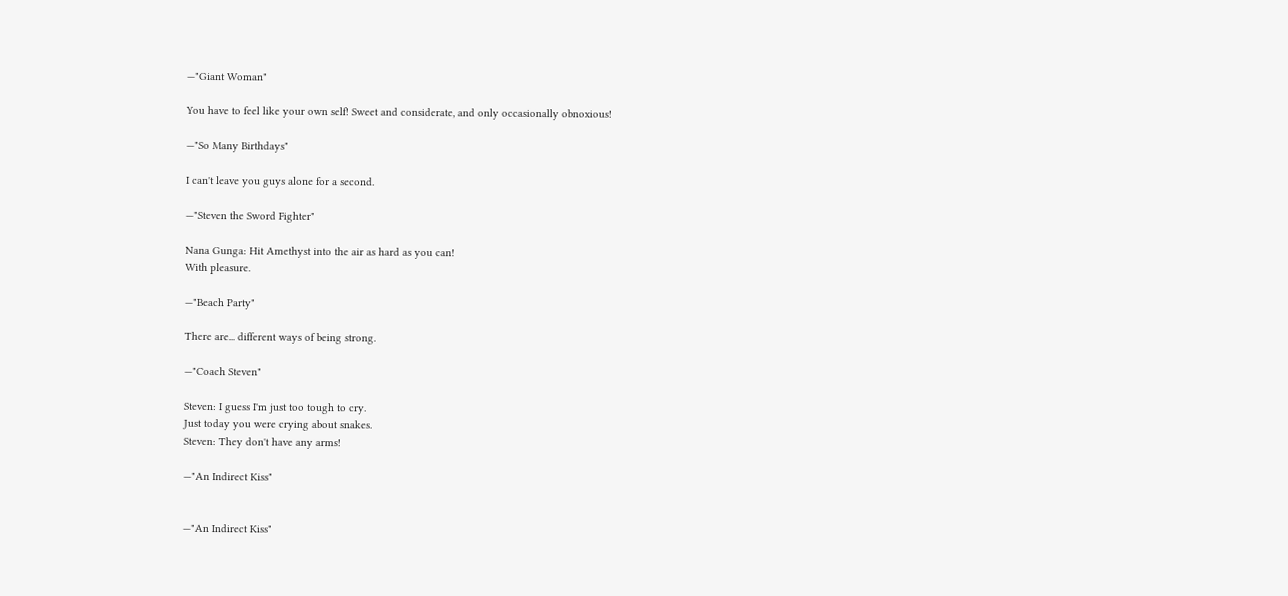—"Giant Woman"

You have to feel like your own self! Sweet and considerate, and only occasionally obnoxious!

—"So Many Birthdays"

I can't leave you guys alone for a second.

—"Steven the Sword Fighter"

Nana Gunga: Hit Amethyst into the air as hard as you can!
With pleasure.

—"Beach Party"

There are... different ways of being strong.

—"Coach Steven"

Steven: I guess I'm just too tough to cry.
Just today you were crying about snakes.
Steven: They don't have any arms!

—"An Indirect Kiss"


—"An Indirect Kiss"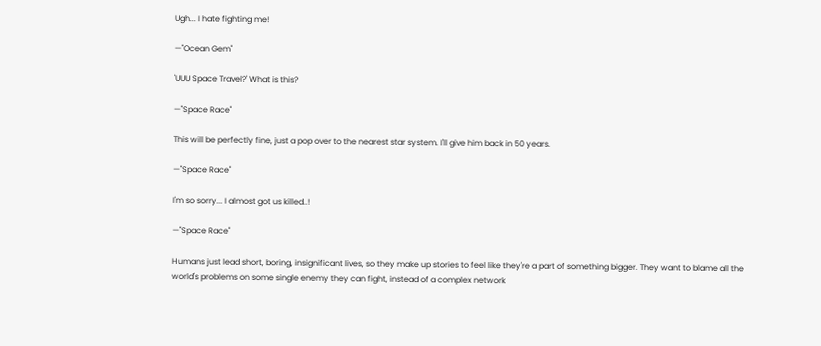Ugh... I hate fighting me!

—"Ocean Gem"

'UUU Space Travel?' What is this?

—"Space Race"

This will be perfectly fine, just a pop over to the nearest star system. I'll give him back in 50 years.

—"Space Race"

I'm so sorry... I almost got us killed..!

—"Space Race"

Humans just lead short, boring, insignificant lives, so they make up stories to feel like they're a part of something bigger. They want to blame all the world's problems on some single enemy they can fight, instead of a complex network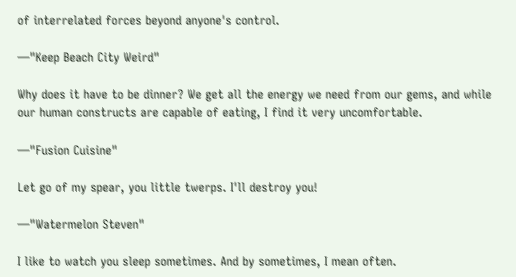of interrelated forces beyond anyone's control.

—"Keep Beach City Weird"

Why does it have to be dinner? We get all the energy we need from our gems, and while our human constructs are capable of eating, I find it very uncomfortable.

—"Fusion Cuisine"

Let go of my spear, you little twerps. I'll destroy you!

—"Watermelon Steven"

I like to watch you sleep sometimes. And by sometimes, I mean often.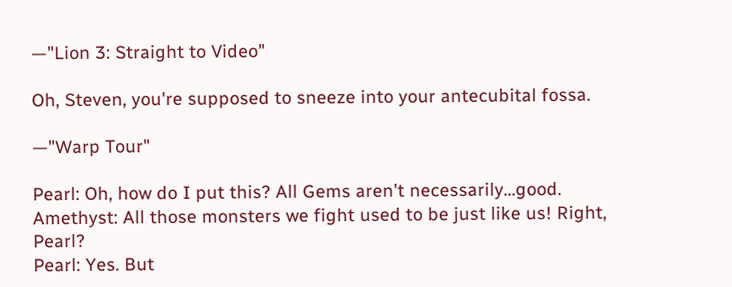—"Lion 3: Straight to Video"

Oh, Steven, you're supposed to sneeze into your antecubital fossa.

—"Warp Tour"

Pearl: Oh, how do I put this? All Gems aren't necessarily...good.
Amethyst: All those monsters we fight used to be just like us! Right, Pearl?
Pearl: Yes. But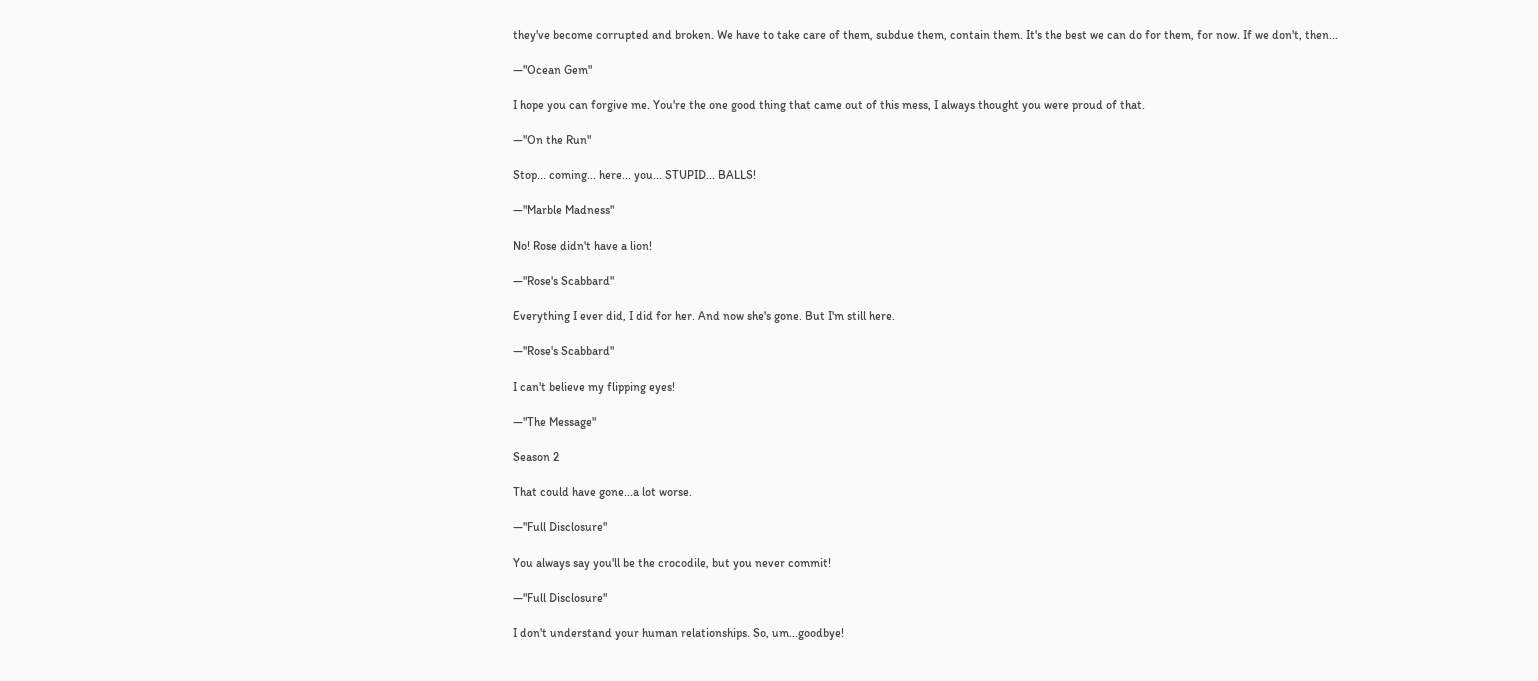they've become corrupted and broken. We have to take care of them, subdue them, contain them. It's the best we can do for them, for now. If we don't, then...

—"Ocean Gem"

I hope you can forgive me. You're the one good thing that came out of this mess, I always thought you were proud of that.

—"On the Run"

Stop... coming... here... you... STUPID... BALLS!

—"Marble Madness"

No! Rose didn't have a lion!

—"Rose's Scabbard"

Everything I ever did, I did for her. And now she's gone. But I'm still here.

—"Rose's Scabbard"

I can't believe my flipping eyes!

—"The Message"

Season 2

That could have gone...a lot worse.

—"Full Disclosure"

You always say you'll be the crocodile, but you never commit!

—"Full Disclosure"

I don't understand your human relationships. So, um...goodbye!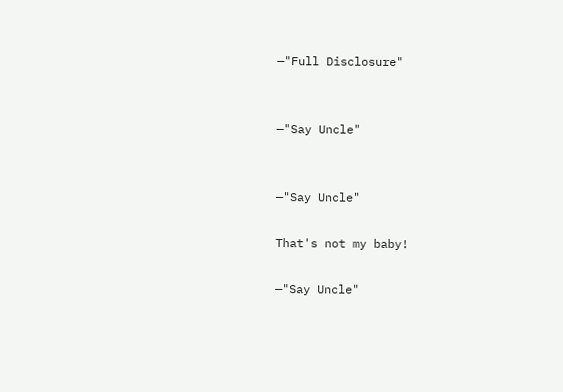—"Full Disclosure"


—"Say Uncle"


—"Say Uncle"

That's not my baby!

—"Say Uncle"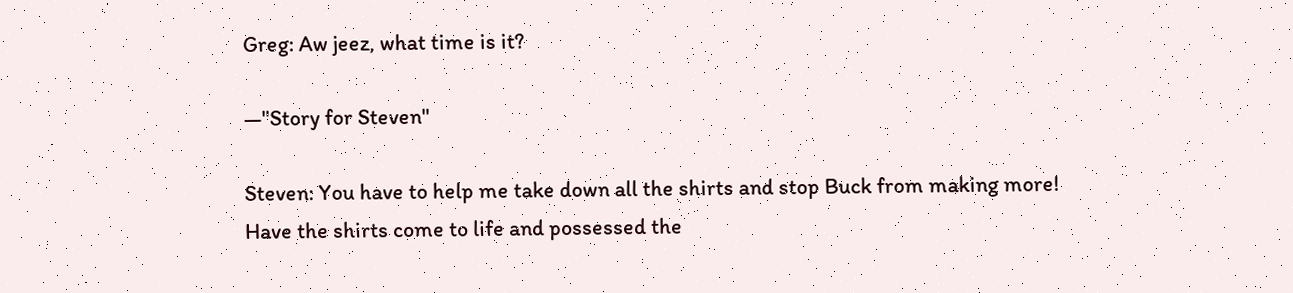Greg: Aw jeez, what time is it?

—"Story for Steven"

Steven: You have to help me take down all the shirts and stop Buck from making more!
Have the shirts come to life and possessed the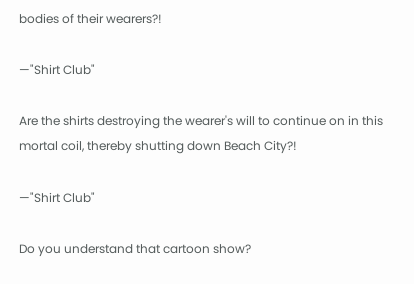bodies of their wearers?!

—"Shirt Club"

Are the shirts destroying the wearer's will to continue on in this mortal coil, thereby shutting down Beach City?!

—"Shirt Club"

Do you understand that cartoon show?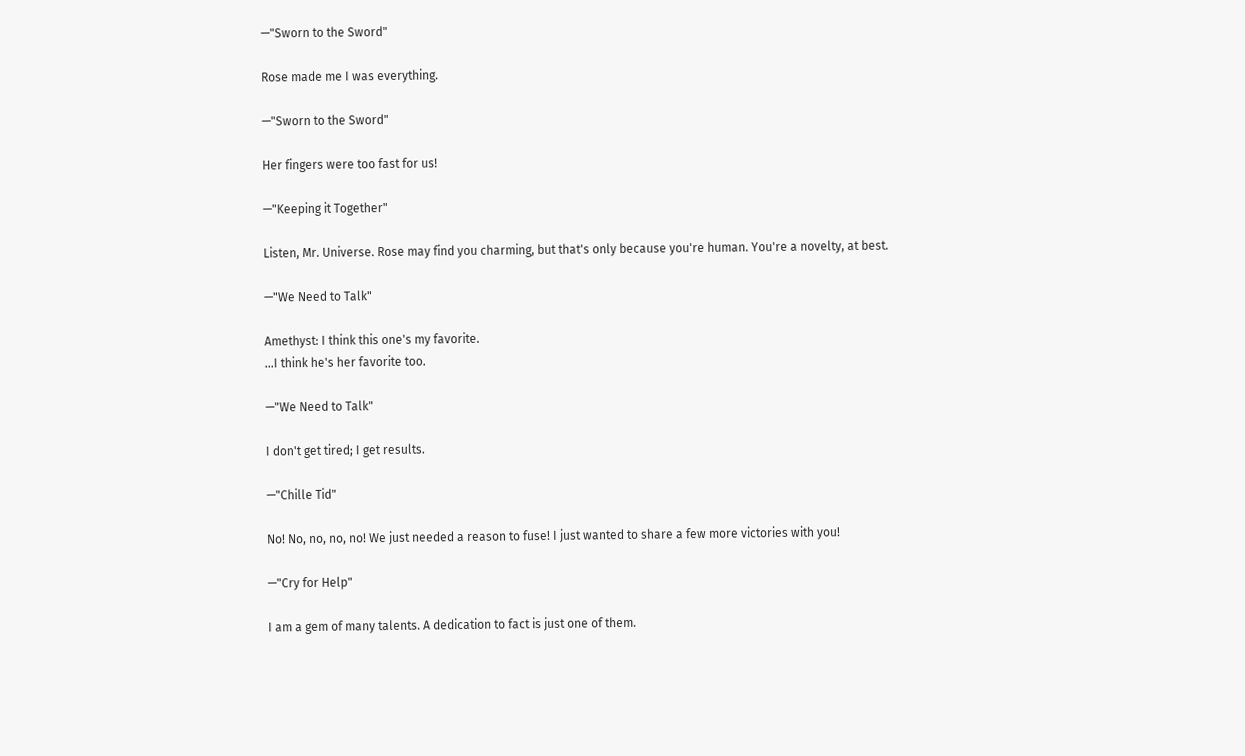—"Sworn to the Sword"

Rose made me I was everything.

—"Sworn to the Sword"

Her fingers were too fast for us!

—"Keeping it Together"

Listen, Mr. Universe. Rose may find you charming, but that's only because you're human. You're a novelty, at best.

—"We Need to Talk"

Amethyst: I think this one's my favorite.
...I think he's her favorite too.

—"We Need to Talk"

I don't get tired; I get results.

—"Chille Tid"

No! No, no, no, no! We just needed a reason to fuse! I just wanted to share a few more victories with you!

—"Cry for Help"

I am a gem of many talents. A dedication to fact is just one of them.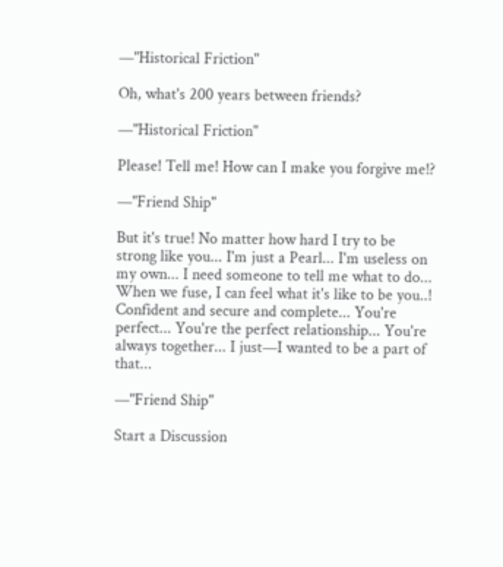—"Historical Friction"

Oh, what's 200 years between friends?

—"Historical Friction"

Please! Tell me! How can I make you forgive me!?

—"Friend Ship"

But it's true! No matter how hard I try to be strong like you... I'm just a Pearl... I'm useless on my own... I need someone to tell me what to do... When we fuse, I can feel what it's like to be you..! Confident and secure and complete... You're perfect... You're the perfect relationship... You're always together... I just—I wanted to be a part of that...

—"Friend Ship"

Start a Discussion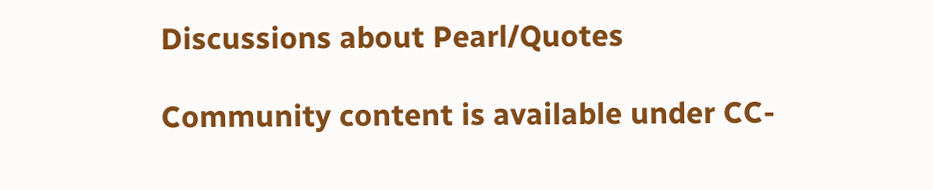Discussions about Pearl/Quotes

Community content is available under CC-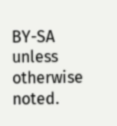BY-SA unless otherwise noted.